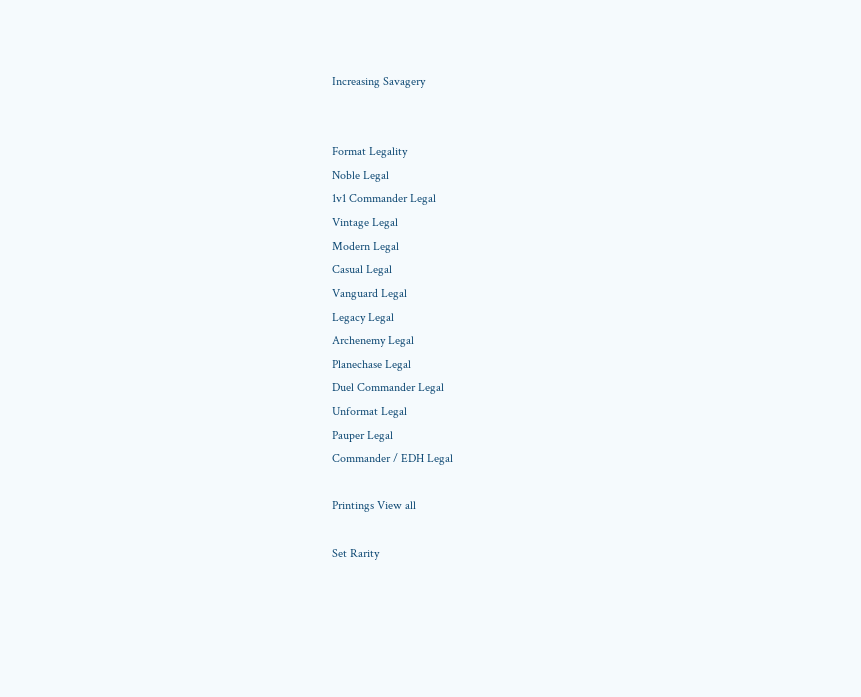Increasing Savagery


Format Legality
Noble Legal
1v1 Commander Legal
Vintage Legal
Modern Legal
Casual Legal
Vanguard Legal
Legacy Legal
Archenemy Legal
Planechase Legal
Duel Commander Legal
Unformat Legal
Pauper Legal
Commander / EDH Legal

Printings View all

Set Rarity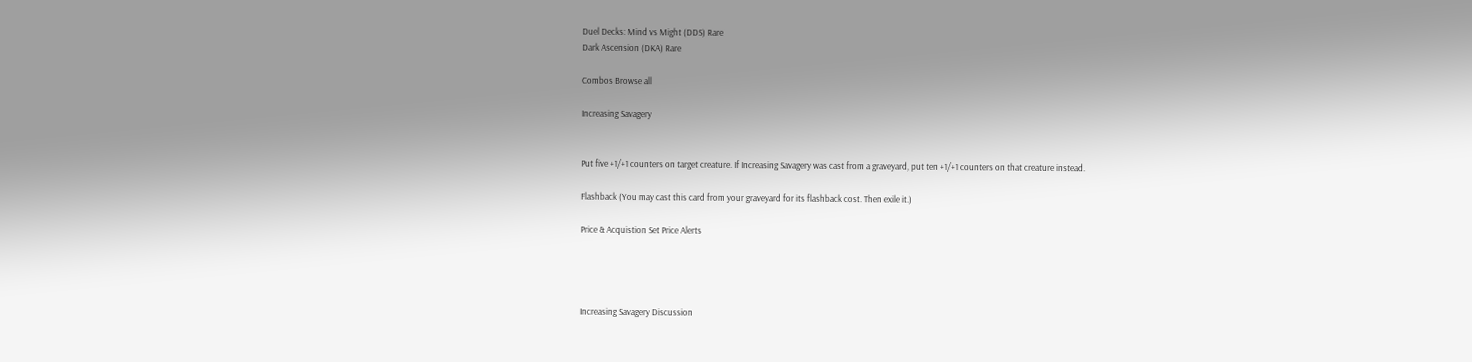Duel Decks: Mind vs Might (DDS) Rare
Dark Ascension (DKA) Rare

Combos Browse all

Increasing Savagery


Put five +1/+1 counters on target creature. If Increasing Savagery was cast from a graveyard, put ten +1/+1 counters on that creature instead.

Flashback (You may cast this card from your graveyard for its flashback cost. Then exile it.)

Price & Acquistion Set Price Alerts




Increasing Savagery Discussion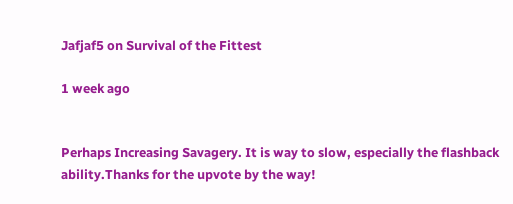Jafjaf5 on Survival of the Fittest

1 week ago


Perhaps Increasing Savagery. It is way to slow, especially the flashback ability.Thanks for the upvote by the way!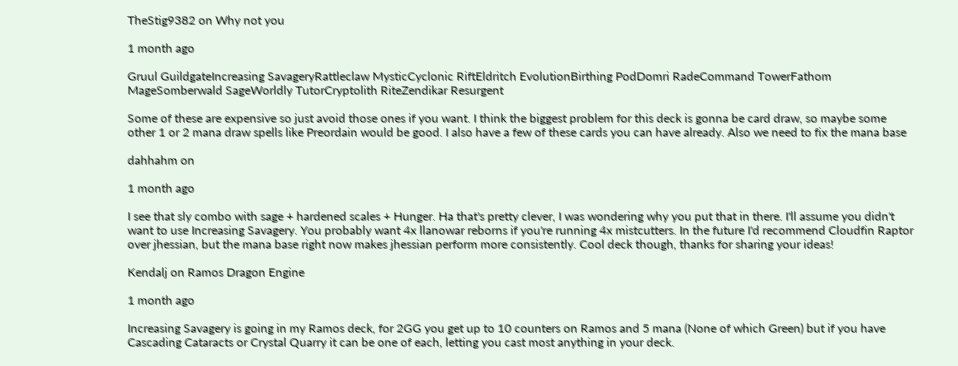TheStig9382 on Why not you

1 month ago

Gruul GuildgateIncreasing SavageryRattleclaw MysticCyclonic RiftEldritch EvolutionBirthing PodDomri RadeCommand TowerFathom MageSomberwald SageWorldly TutorCryptolith RiteZendikar Resurgent

Some of these are expensive so just avoid those ones if you want. I think the biggest problem for this deck is gonna be card draw, so maybe some other 1 or 2 mana draw spells like Preordain would be good. I also have a few of these cards you can have already. Also we need to fix the mana base

dahhahm on

1 month ago

I see that sly combo with sage + hardened scales + Hunger. Ha that's pretty clever, I was wondering why you put that in there. I'll assume you didn't want to use Increasing Savagery. You probably want 4x llanowar reborns if you're running 4x mistcutters. In the future I'd recommend Cloudfin Raptor over jhessian, but the mana base right now makes jhessian perform more consistently. Cool deck though, thanks for sharing your ideas!

Kendalj on Ramos Dragon Engine

1 month ago

Increasing Savagery is going in my Ramos deck, for 2GG you get up to 10 counters on Ramos and 5 mana (None of which Green) but if you have Cascading Cataracts or Crystal Quarry it can be one of each, letting you cast most anything in your deck.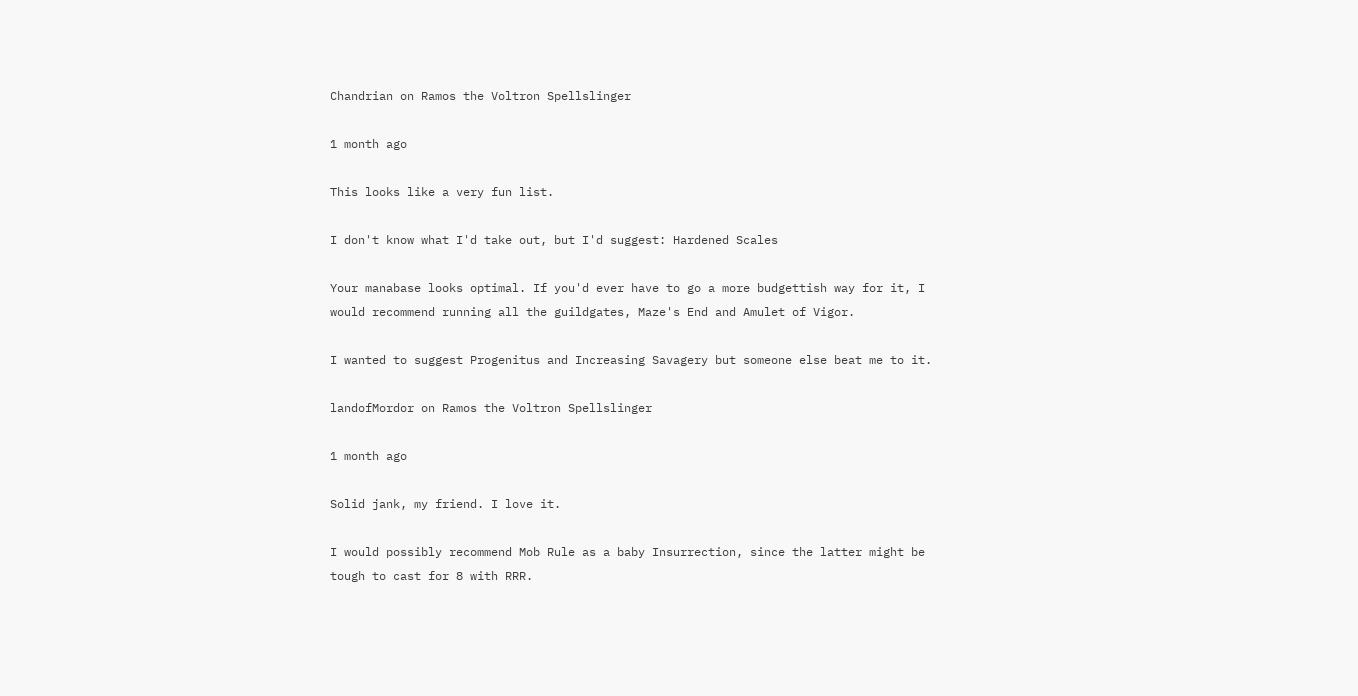Chandrian on Ramos the Voltron Spellslinger

1 month ago

This looks like a very fun list.

I don't know what I'd take out, but I'd suggest: Hardened Scales

Your manabase looks optimal. If you'd ever have to go a more budgettish way for it, I would recommend running all the guildgates, Maze's End and Amulet of Vigor.

I wanted to suggest Progenitus and Increasing Savagery but someone else beat me to it.

landofMordor on Ramos the Voltron Spellslinger

1 month ago

Solid jank, my friend. I love it.

I would possibly recommend Mob Rule as a baby Insurrection, since the latter might be tough to cast for 8 with RRR.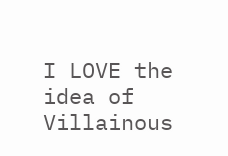I LOVE the idea of Villainous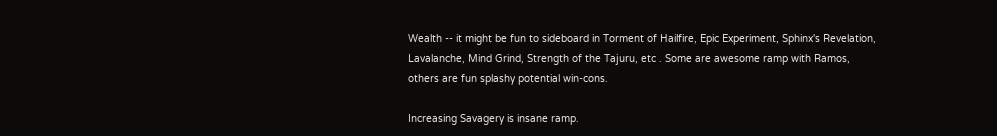Wealth -- it might be fun to sideboard in Torment of Hailfire, Epic Experiment, Sphinx's Revelation, Lavalanche, Mind Grind, Strength of the Tajuru, etc . Some are awesome ramp with Ramos, others are fun splashy potential win-cons.

Increasing Savagery is insane ramp.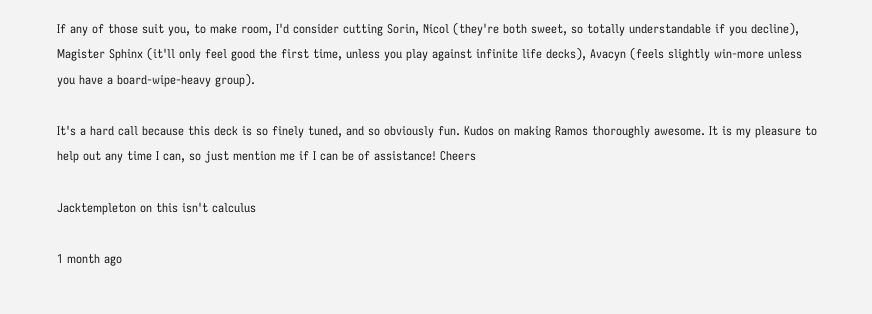If any of those suit you, to make room, I'd consider cutting Sorin, Nicol (they're both sweet, so totally understandable if you decline), Magister Sphinx (it'll only feel good the first time, unless you play against infinite life decks), Avacyn (feels slightly win-more unless you have a board-wipe-heavy group).

It's a hard call because this deck is so finely tuned, and so obviously fun. Kudos on making Ramos thoroughly awesome. It is my pleasure to help out any time I can, so just mention me if I can be of assistance! Cheers

Jacktempleton on this isn't calculus

1 month ago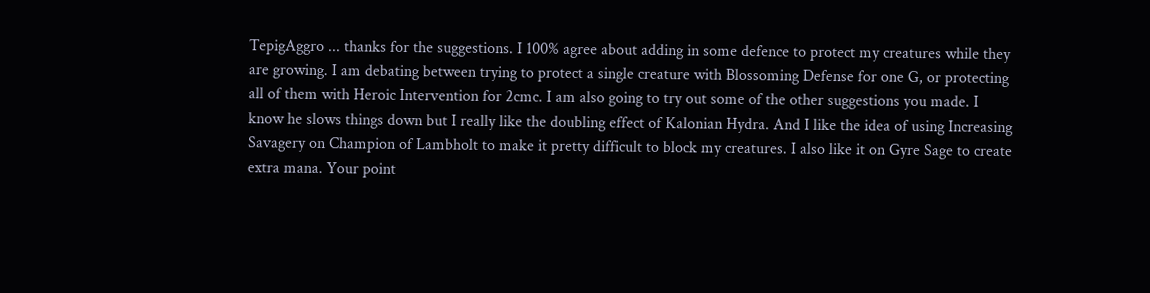TepigAggro ... thanks for the suggestions. I 100% agree about adding in some defence to protect my creatures while they are growing. I am debating between trying to protect a single creature with Blossoming Defense for one G, or protecting all of them with Heroic Intervention for 2cmc. I am also going to try out some of the other suggestions you made. I know he slows things down but I really like the doubling effect of Kalonian Hydra. And I like the idea of using Increasing Savagery on Champion of Lambholt to make it pretty difficult to block my creatures. I also like it on Gyre Sage to create extra mana. Your point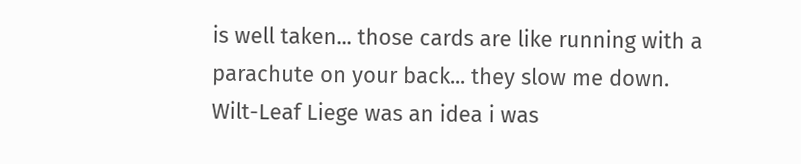is well taken... those cards are like running with a parachute on your back... they slow me down. Wilt-Leaf Liege was an idea i was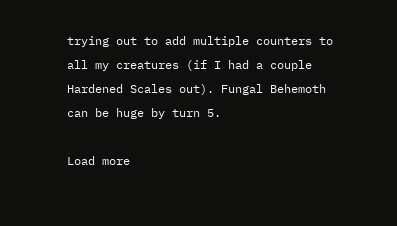trying out to add multiple counters to all my creatures (if I had a couple Hardened Scales out). Fungal Behemoth can be huge by turn 5.

Load more